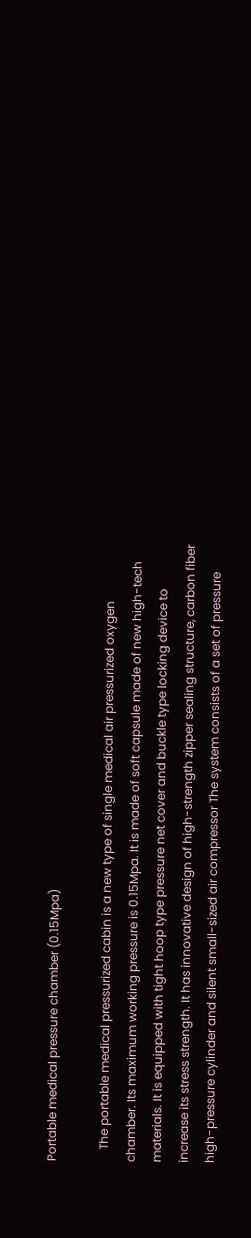Portable medical pressure chamber (0.15Mpa)

    The portable medical pressurized cabin is a new type of single medical air pressurized oxygen chamber. Its maximum working pressure is 0.15Mpa. It is made of soft capsule made of new high-tech materials. It is equipped with tight hoop type pressure net cover and buckle type locking device to increase its stress strength. It has innovative design of high-strength zipper sealing structure, carbon fiber high-pressure cylinder and silent small-sized air compressor The system consists of a set of pressure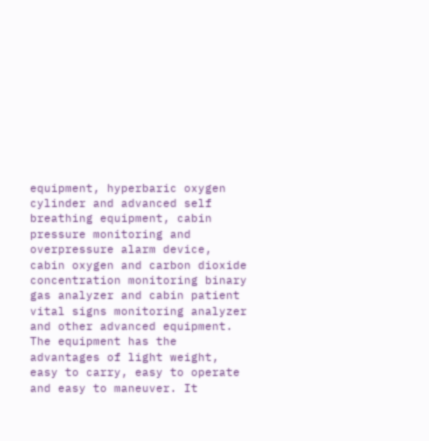equipment, hyperbaric oxygen cylinder and advanced self breathing equipment, cabin pressure monitoring and overpressure alarm device, cabin oxygen and carbon dioxide concentration monitoring binary gas analyzer and cabin patient vital signs monitoring analyzer and other advanced equipment. The equipment has the advantages of light weight, easy to carry, easy to operate and easy to maneuver. It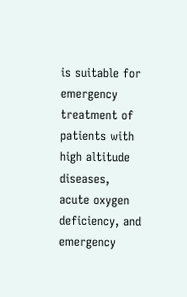is suitable for emergency treatment of patients with high altitude diseases, acute oxygen deficiency, and emergency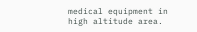medical equipment in high altitude area.